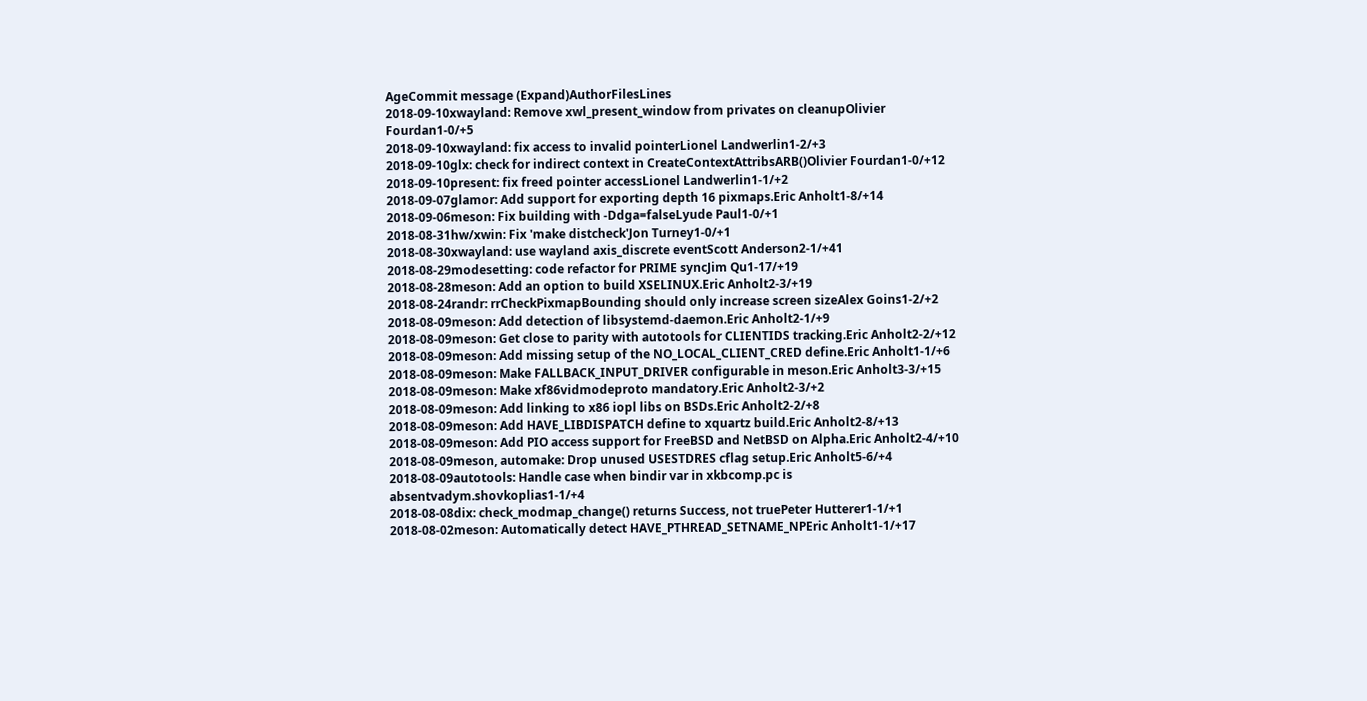AgeCommit message (Expand)AuthorFilesLines
2018-09-10xwayland: Remove xwl_present_window from privates on cleanupOlivier Fourdan1-0/+5
2018-09-10xwayland: fix access to invalid pointerLionel Landwerlin1-2/+3
2018-09-10glx: check for indirect context in CreateContextAttribsARB()Olivier Fourdan1-0/+12
2018-09-10present: fix freed pointer accessLionel Landwerlin1-1/+2
2018-09-07glamor: Add support for exporting depth 16 pixmaps.Eric Anholt1-8/+14
2018-09-06meson: Fix building with -Ddga=falseLyude Paul1-0/+1
2018-08-31hw/xwin: Fix 'make distcheck'Jon Turney1-0/+1
2018-08-30xwayland: use wayland axis_discrete eventScott Anderson2-1/+41
2018-08-29modesetting: code refactor for PRIME syncJim Qu1-17/+19
2018-08-28meson: Add an option to build XSELINUX.Eric Anholt2-3/+19
2018-08-24randr: rrCheckPixmapBounding should only increase screen sizeAlex Goins1-2/+2
2018-08-09meson: Add detection of libsystemd-daemon.Eric Anholt2-1/+9
2018-08-09meson: Get close to parity with autotools for CLIENTIDS tracking.Eric Anholt2-2/+12
2018-08-09meson: Add missing setup of the NO_LOCAL_CLIENT_CRED define.Eric Anholt1-1/+6
2018-08-09meson: Make FALLBACK_INPUT_DRIVER configurable in meson.Eric Anholt3-3/+15
2018-08-09meson: Make xf86vidmodeproto mandatory.Eric Anholt2-3/+2
2018-08-09meson: Add linking to x86 iopl libs on BSDs.Eric Anholt2-2/+8
2018-08-09meson: Add HAVE_LIBDISPATCH define to xquartz build.Eric Anholt2-8/+13
2018-08-09meson: Add PIO access support for FreeBSD and NetBSD on Alpha.Eric Anholt2-4/+10
2018-08-09meson, automake: Drop unused USESTDRES cflag setup.Eric Anholt5-6/+4
2018-08-09autotools: Handle case when bindir var in xkbcomp.pc is absentvadym.shovkoplias1-1/+4
2018-08-08dix: check_modmap_change() returns Success, not truePeter Hutterer1-1/+1
2018-08-02meson: Automatically detect HAVE_PTHREAD_SETNAME_NPEric Anholt1-1/+17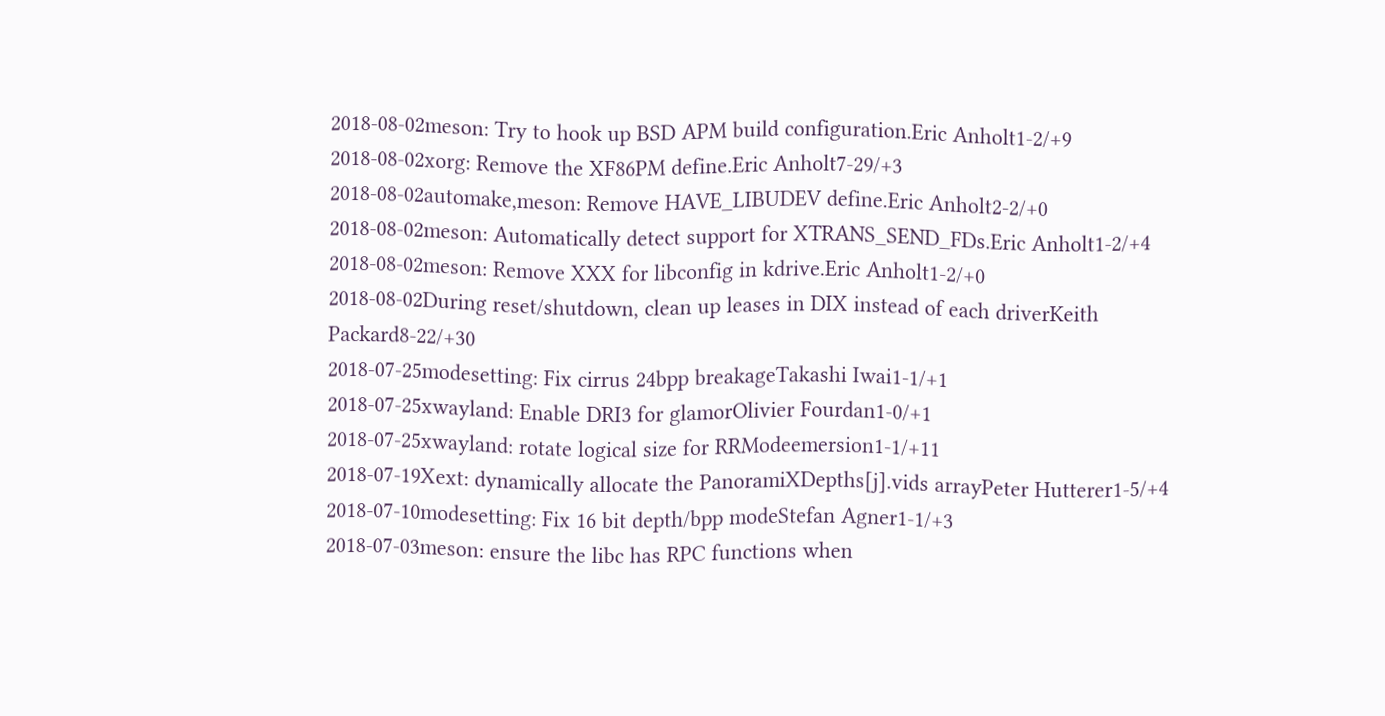2018-08-02meson: Try to hook up BSD APM build configuration.Eric Anholt1-2/+9
2018-08-02xorg: Remove the XF86PM define.Eric Anholt7-29/+3
2018-08-02automake,meson: Remove HAVE_LIBUDEV define.Eric Anholt2-2/+0
2018-08-02meson: Automatically detect support for XTRANS_SEND_FDs.Eric Anholt1-2/+4
2018-08-02meson: Remove XXX for libconfig in kdrive.Eric Anholt1-2/+0
2018-08-02During reset/shutdown, clean up leases in DIX instead of each driverKeith Packard8-22/+30
2018-07-25modesetting: Fix cirrus 24bpp breakageTakashi Iwai1-1/+1
2018-07-25xwayland: Enable DRI3 for glamorOlivier Fourdan1-0/+1
2018-07-25xwayland: rotate logical size for RRModeemersion1-1/+11
2018-07-19Xext: dynamically allocate the PanoramiXDepths[j].vids arrayPeter Hutterer1-5/+4
2018-07-10modesetting: Fix 16 bit depth/bpp modeStefan Agner1-1/+3
2018-07-03meson: ensure the libc has RPC functions when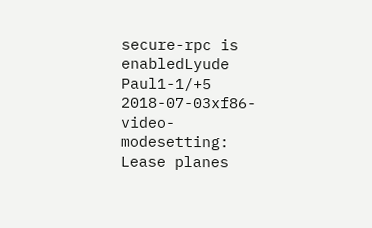secure-rpc is enabledLyude Paul1-1/+5
2018-07-03xf86-video-modesetting: Lease planes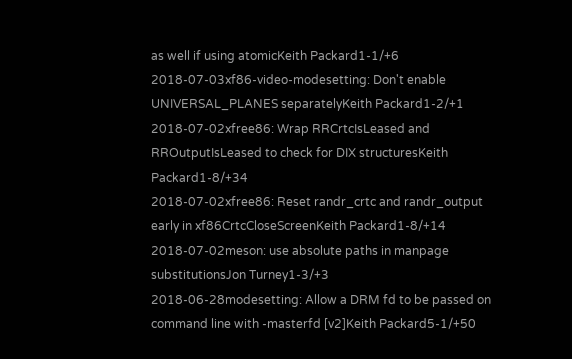as well if using atomicKeith Packard1-1/+6
2018-07-03xf86-video-modesetting: Don't enable UNIVERSAL_PLANES separatelyKeith Packard1-2/+1
2018-07-02xfree86: Wrap RRCrtcIsLeased and RROutputIsLeased to check for DIX structuresKeith Packard1-8/+34
2018-07-02xfree86: Reset randr_crtc and randr_output early in xf86CrtcCloseScreenKeith Packard1-8/+14
2018-07-02meson: use absolute paths in manpage substitutionsJon Turney1-3/+3
2018-06-28modesetting: Allow a DRM fd to be passed on command line with -masterfd [v2]Keith Packard5-1/+50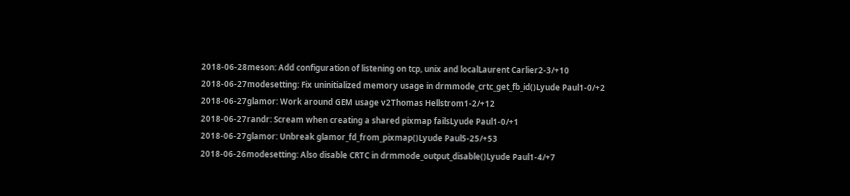2018-06-28meson: Add configuration of listening on tcp, unix and localLaurent Carlier2-3/+10
2018-06-27modesetting: Fix uninitialized memory usage in drmmode_crtc_get_fb_id()Lyude Paul1-0/+2
2018-06-27glamor: Work around GEM usage v2Thomas Hellstrom1-2/+12
2018-06-27randr: Scream when creating a shared pixmap failsLyude Paul1-0/+1
2018-06-27glamor: Unbreak glamor_fd_from_pixmap()Lyude Paul5-25/+53
2018-06-26modesetting: Also disable CRTC in drmmode_output_disable()Lyude Paul1-4/+7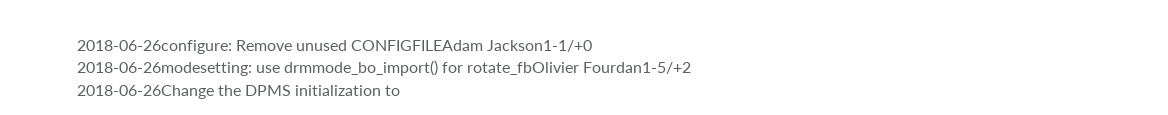2018-06-26configure: Remove unused CONFIGFILEAdam Jackson1-1/+0
2018-06-26modesetting: use drmmode_bo_import() for rotate_fbOlivier Fourdan1-5/+2
2018-06-26Change the DPMS initialization to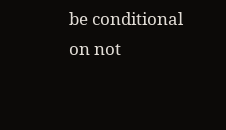be conditional on not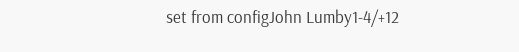set from configJohn Lumby1-4/+12